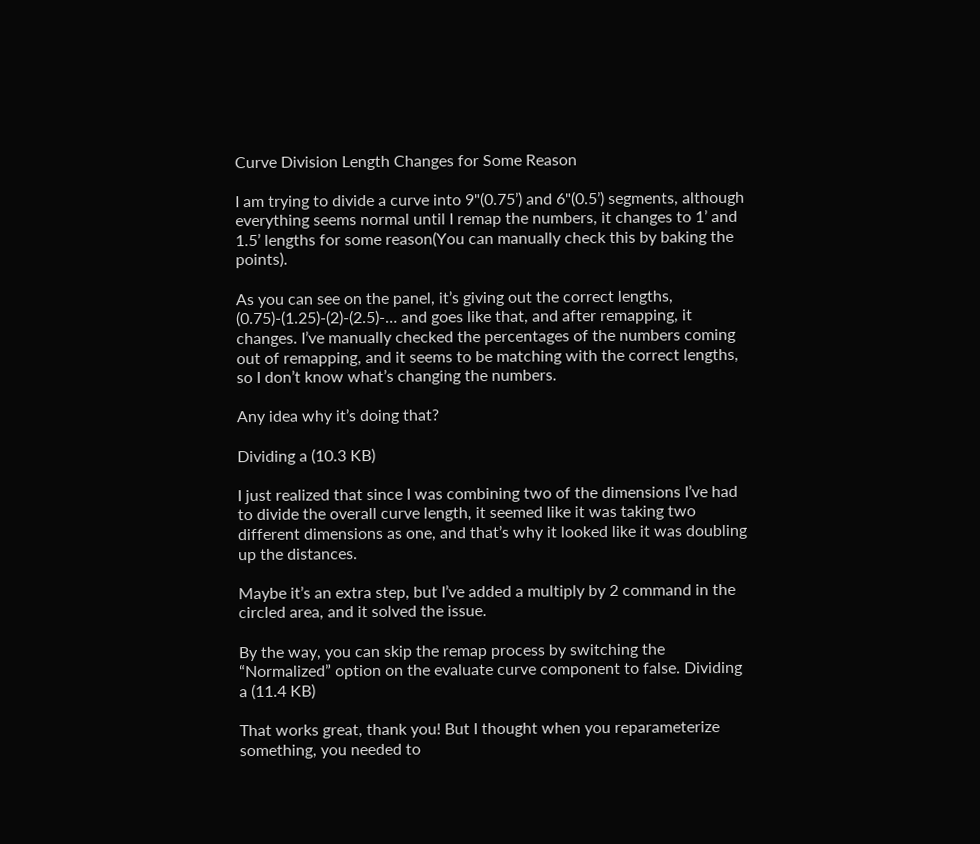Curve Division Length Changes for Some Reason

I am trying to divide a curve into 9"(0.75’) and 6"(0.5’) segments, although everything seems normal until I remap the numbers, it changes to 1’ and 1.5’ lengths for some reason(You can manually check this by baking the points).

As you can see on the panel, it’s giving out the correct lengths, (0.75)-(1.25)-(2)-(2.5)-… and goes like that, and after remapping, it changes. I’ve manually checked the percentages of the numbers coming out of remapping, and it seems to be matching with the correct lengths, so I don’t know what’s changing the numbers.

Any idea why it’s doing that?

Dividing a (10.3 KB)

I just realized that since I was combining two of the dimensions I’ve had to divide the overall curve length, it seemed like it was taking two different dimensions as one, and that’s why it looked like it was doubling up the distances.

Maybe it’s an extra step, but I’ve added a multiply by 2 command in the circled area, and it solved the issue.

By the way, you can skip the remap process by switching the “Normalized” option on the evaluate curve component to false. Dividing a (11.4 KB)

That works great, thank you! But I thought when you reparameterize something, you needed to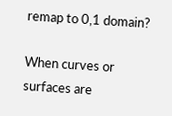remap to 0,1 domain?

When curves or surfaces are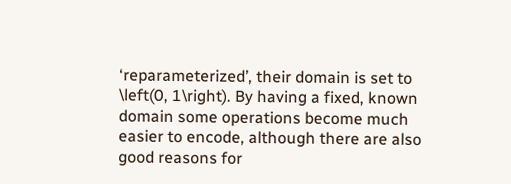‘reparameterized’, their domain is set to \left(0, 1\right). By having a fixed, known domain some operations become much easier to encode, although there are also good reasons for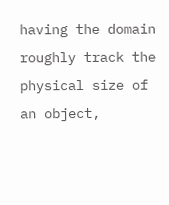having the domain roughly track the physical size of an object,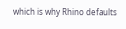which is why Rhino defaults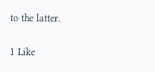to the latter.

1 Like